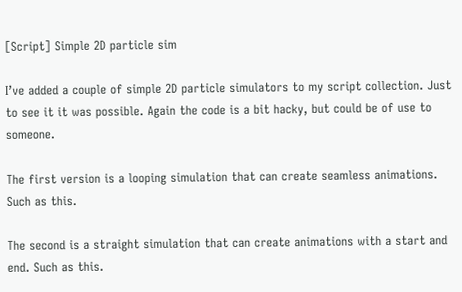[Script] Simple 2D particle sim

I’ve added a couple of simple 2D particle simulators to my script collection. Just to see it it was possible. Again the code is a bit hacky, but could be of use to someone.

The first version is a looping simulation that can create seamless animations. Such as this.

The second is a straight simulation that can create animations with a start and end. Such as this.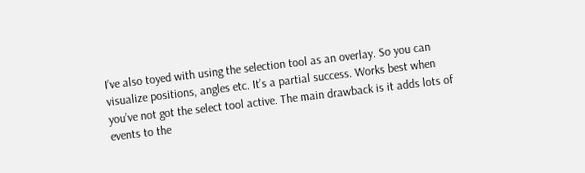I’ve also toyed with using the selection tool as an overlay. So you can visualize positions, angles etc. It’s a partial success. Works best when you’ve not got the select tool active. The main drawback is it adds lots of events to the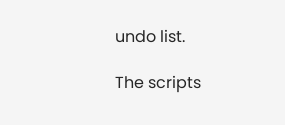undo list.

The scripts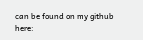can be found on my github here: